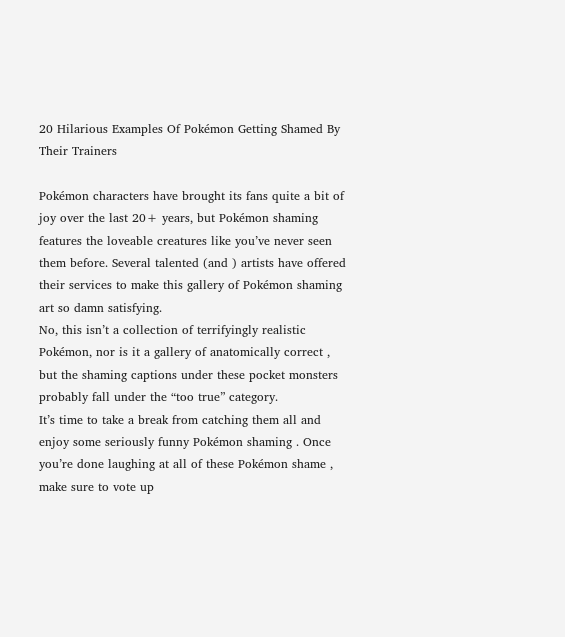20 Hilarious Examples Of Pokémon Getting Shamed By Their Trainers

Pokémon characters have brought its fans quite a bit of joy over the last 20+ years, but Pokémon shaming  features the loveable creatures like you’ve never seen them before. Several talented (and ) artists have offered their services to make this gallery of Pokémon shaming art so damn satisfying.
No, this isn’t a collection of terrifyingly realistic Pokémon, nor is it a gallery of anatomically correct , but the shaming captions under these pocket monsters probably fall under the “too true” category.
It’s time to take a break from catching them all and enjoy some seriously funny Pokémon shaming . Once you’re done laughing at all of these Pokémon shame , make sure to vote up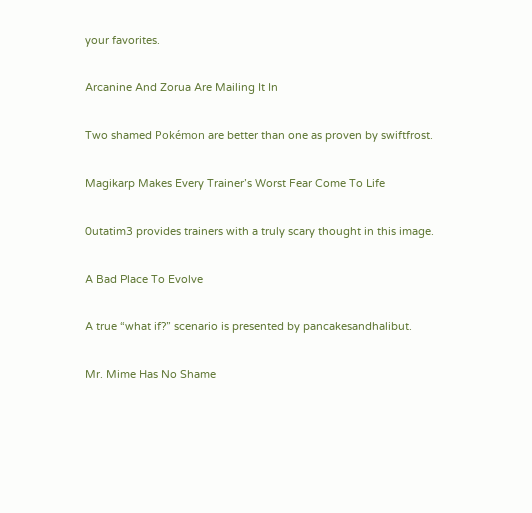your favorites.

Arcanine And Zorua Are Mailing It In

Two shamed Pokémon are better than one as proven by swiftfrost.

Magikarp Makes Every Trainer’s Worst Fear Come To Life

0utatim3 provides trainers with a truly scary thought in this image.

A Bad Place To Evolve

A true “what if?” scenario is presented by pancakesandhalibut.

Mr. Mime Has No Shame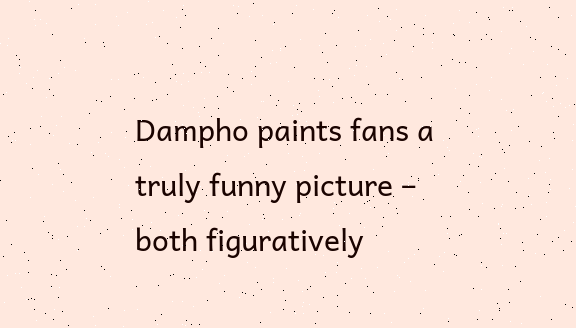Dampho paints fans a truly funny picture – both figuratively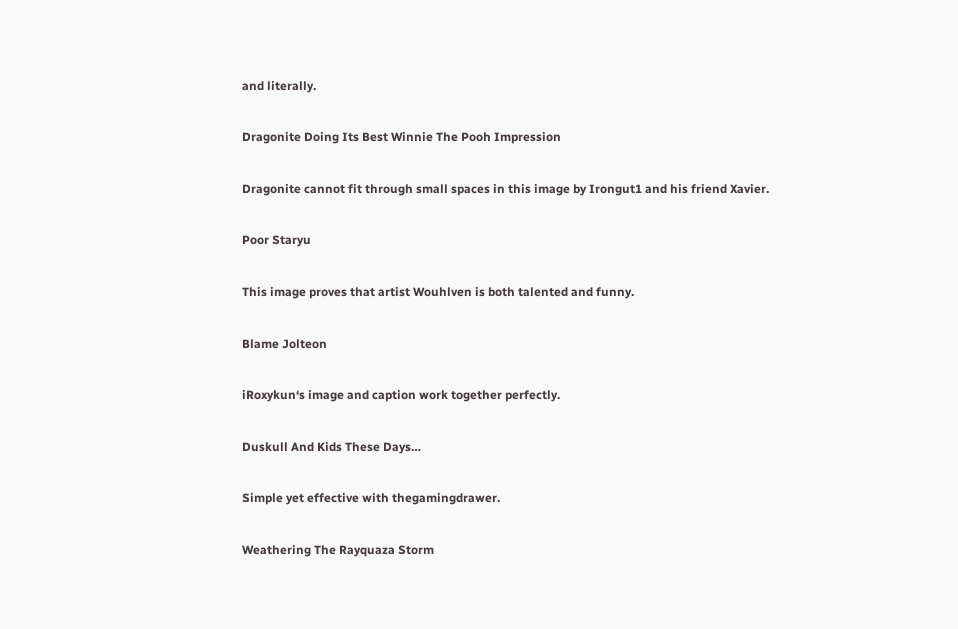and literally.

Dragonite Doing Its Best Winnie The Pooh Impression

Dragonite cannot fit through small spaces in this image by Irongut1 and his friend Xavier.

Poor Staryu

This image proves that artist Wouhlven is both talented and funny.

Blame Jolteon

iRoxykun‘s image and caption work together perfectly.

Duskull And Kids These Days…

Simple yet effective with thegamingdrawer.

Weathering The Rayquaza Storm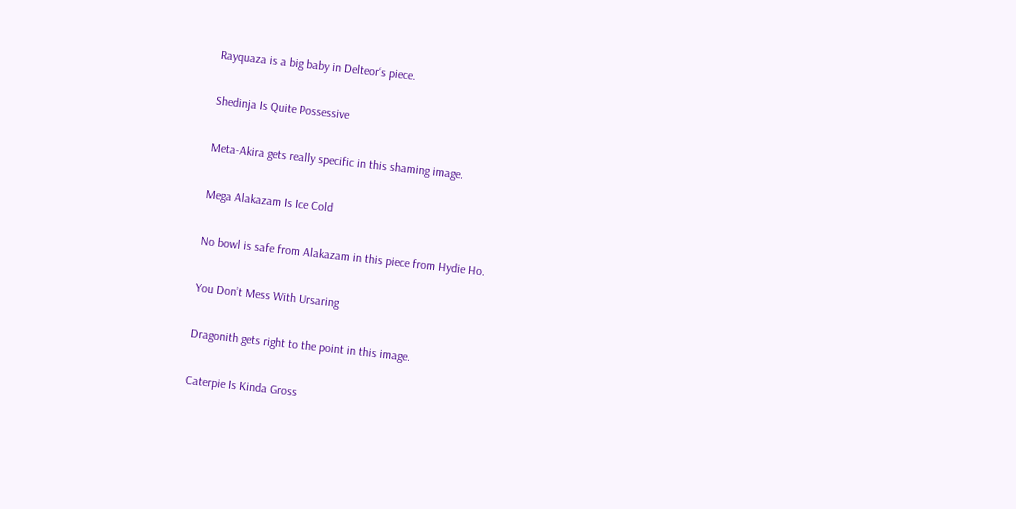Rayquaza is a big baby in Delteor‘s piece.

Shedinja Is Quite Possessive

Meta-Akira gets really specific in this shaming image.

Mega Alakazam Is Ice Cold

No bowl is safe from Alakazam in this piece from Hydie Ho.

You Don’t Mess With Ursaring

Dragonith gets right to the point in this image.

Caterpie Is Kinda Gross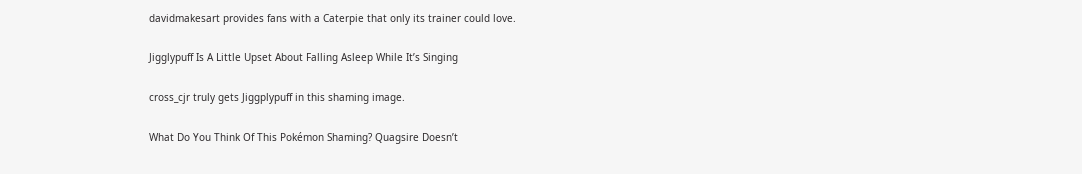davidmakesart provides fans with a Caterpie that only its trainer could love.

Jigglypuff Is A Little Upset About Falling Asleep While It’s Singing

cross_cjr truly gets Jiggplypuff in this shaming image.

What Do You Think Of This Pokémon Shaming? Quagsire Doesn’t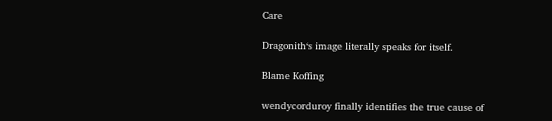Care

Dragonith‘s image literally speaks for itself.

Blame Koffing

wendycorduroy finally identifies the true cause of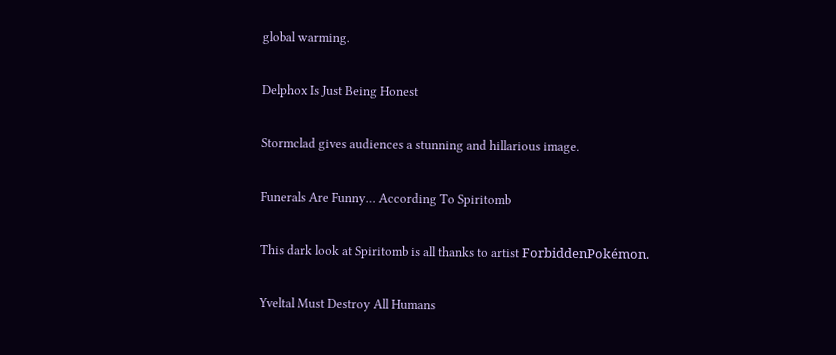global warming.

Delphox Is Just Being Honest

Stormclad gives audiences a stunning and hillarious image.

Funerals Are Funny… According To Spiritomb

This dark look at Spiritomb is all thanks to artist ForbiddenPokémon.

Yveltal Must Destroy All Humans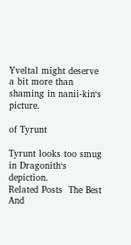Yveltal might deserve a bit more than shaming in nanii-kin‘s picture.

of Tyrunt

Tyrunt looks too smug in Dragonith‘s depiction.
Related Posts  The Best And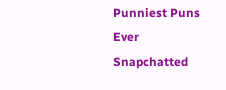Punniest Puns Ever Snapchatted